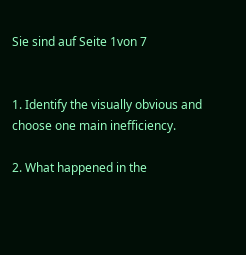Sie sind auf Seite 1von 7


1. Identify the visually obvious and choose one main inefficiency.

2. What happened in the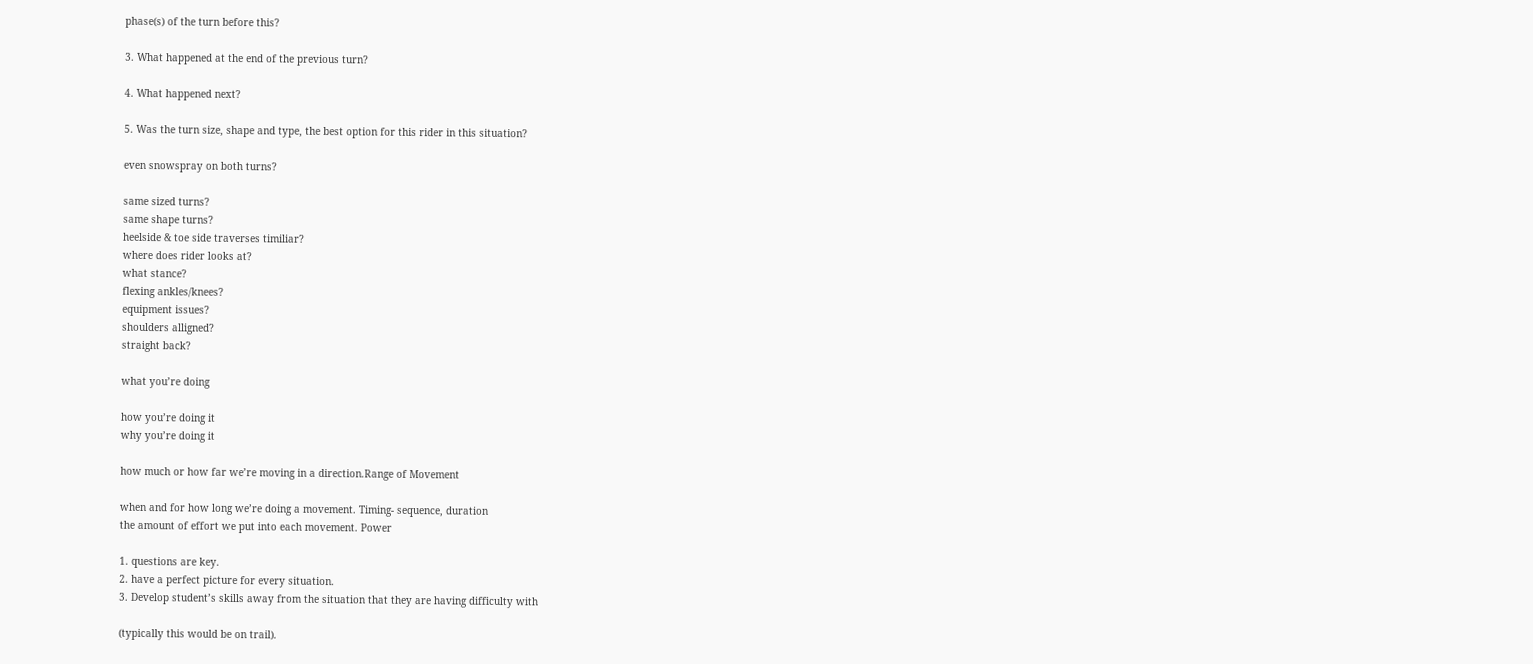phase(s) of the turn before this?

3. What happened at the end of the previous turn?

4. What happened next?

5. Was the turn size, shape and type, the best option for this rider in this situation?

even snowspray on both turns?

same sized turns?
same shape turns?
heelside & toe side traverses timiliar?
where does rider looks at?
what stance?
flexing ankles/knees?
equipment issues?
shoulders alligned?
straight back?

what you’re doing

how you’re doing it
why you’re doing it

how much or how far we’re moving in a direction.Range of Movement

when and for how long we’re doing a movement. Timing- sequence, duration
the amount of effort we put into each movement. Power

1. questions are key.
2. have a perfect picture for every situation.
3. Develop student’s skills away from the situation that they are having difficulty with

(typically this would be on trail).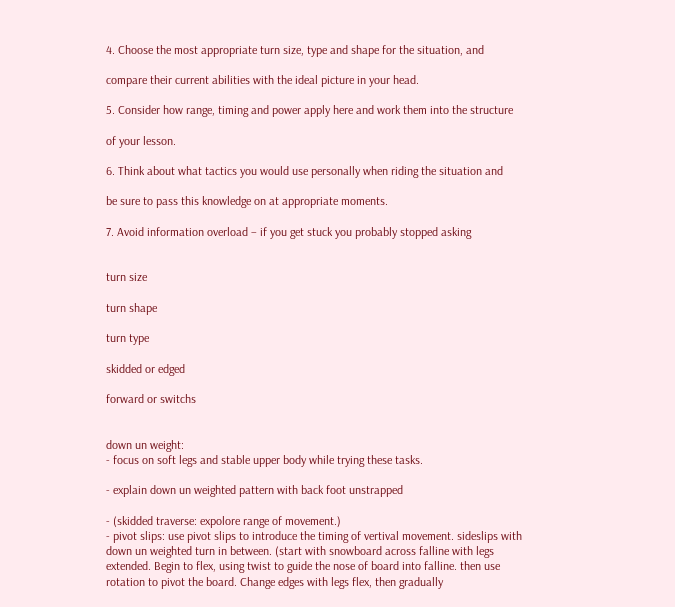4. Choose the most appropriate turn size, type and shape for the situation, and

compare their current abilities with the ideal picture in your head.

5. Consider how range, timing and power apply here and work them into the structure

of your lesson.

6. Think about what tactics you would use personally when riding the situation and

be sure to pass this knowledge on at appropriate moments.

7. Avoid information overload – if you get stuck you probably stopped asking


turn size

turn shape

turn type

skidded or edged

forward or switchs


down un weight:
- focus on soft legs and stable upper body while trying these tasks.

- explain down un weighted pattern with back foot unstrapped

- (skidded traverse: expolore range of movement.)
- pivot slips: use pivot slips to introduce the timing of vertival movement. sideslips with
down un weighted turn in between. (start with snowboard across falline with legs
extended. Begin to flex, using twist to guide the nose of board into falline. then use
rotation to pivot the board. Change edges with legs flex, then gradually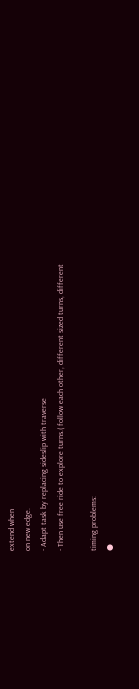extend when
on new edge.
- Adapt task by replacing sideslip with traverse
- Then use free ride to explore turns.( follow each other, different sized turns, different

timing problems:
●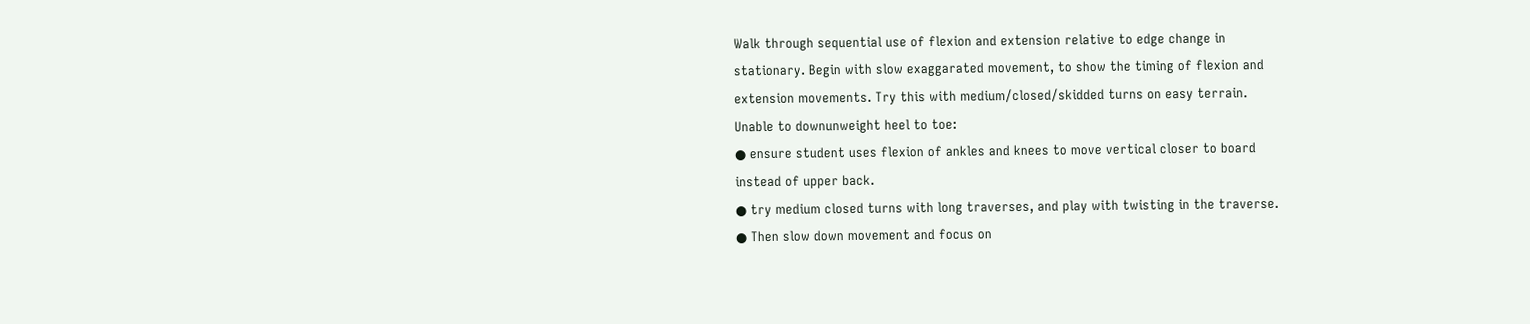Walk through sequential use of flexion and extension relative to edge change in
stationary. Begin with slow exaggarated movement, to show the timing of flexion and
extension movements. Try this with medium/closed/skidded turns on easy terrain.
Unable to downunweight heel to toe:
● ensure student uses flexion of ankles and knees to move vertical closer to board
instead of upper back.
● try medium closed turns with long traverses, and play with twisting in the traverse.
● Then slow down movement and focus on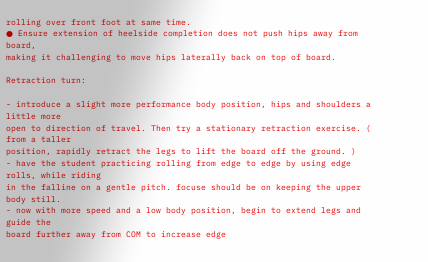rolling over front foot at same time.
● Ensure extension of heelside completion does not push hips away from board,
making it challenging to move hips laterally back on top of board.

Retraction turn:

- introduce a slight more performance body position, hips and shoulders a little more
open to direction of travel. Then try a stationary retraction exercise. ( from a taller
position, rapidly retract the legs to lift the board off the ground. )
- have the student practicing rolling from edge to edge by using edge rolls, while riding
in the falline on a gentle pitch. focuse should be on keeping the upper body still.
- now with more speed and a low body position, begin to extend legs and guide the
board further away from COM to increase edge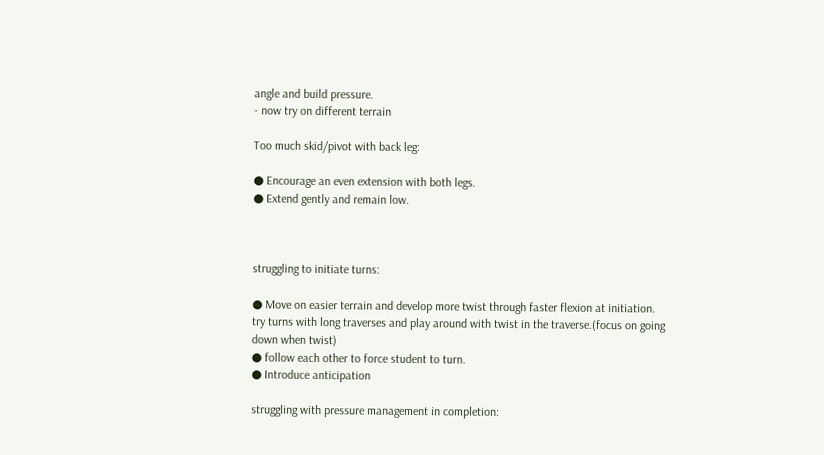angle and build pressure.
- now try on different terrain

Too much skid/pivot with back leg:

● Encourage an even extension with both legs.
● Extend gently and remain low.



struggling to initiate turns:

● Move on easier terrain and develop more twist through faster flexion at initiation.
try turns with long traverses and play around with twist in the traverse.(focus on going
down when twist)
● follow each other to force student to turn.
● Introduce anticipation

struggling with pressure management in completion: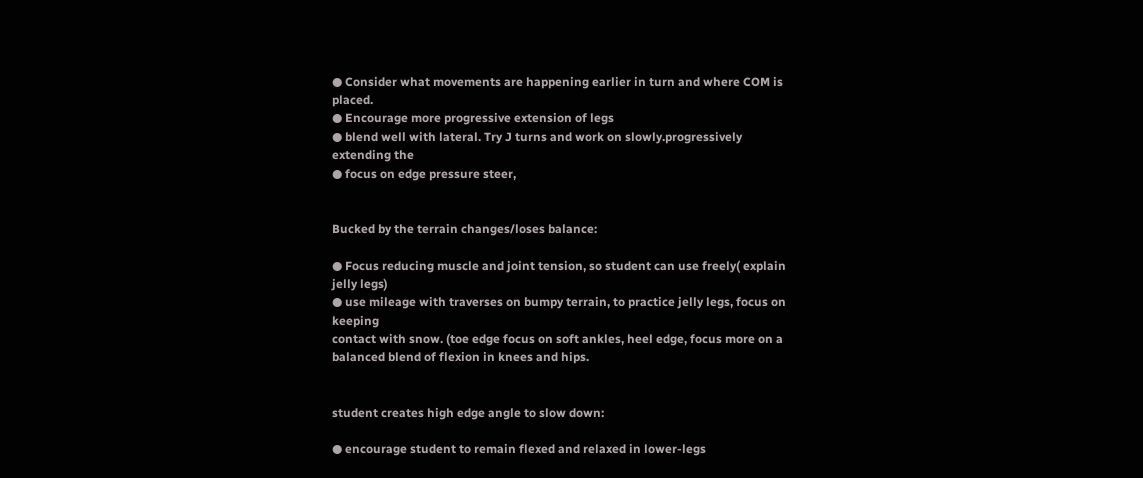● Consider what movements are happening earlier in turn and where COM is placed.
● Encourage more progressive extension of legs
● blend well with lateral. Try J turns and work on slowly.progressively extending the
● focus on edge pressure steer,


Bucked by the terrain changes/loses balance:

● Focus reducing muscle and joint tension, so student can use freely( explain jelly legs)
● use mileage with traverses on bumpy terrain, to practice jelly legs, focus on keeping
contact with snow. (toe edge focus on soft ankles, heel edge, focus more on a
balanced blend of flexion in knees and hips.


student creates high edge angle to slow down:

● encourage student to remain flexed and relaxed in lower-legs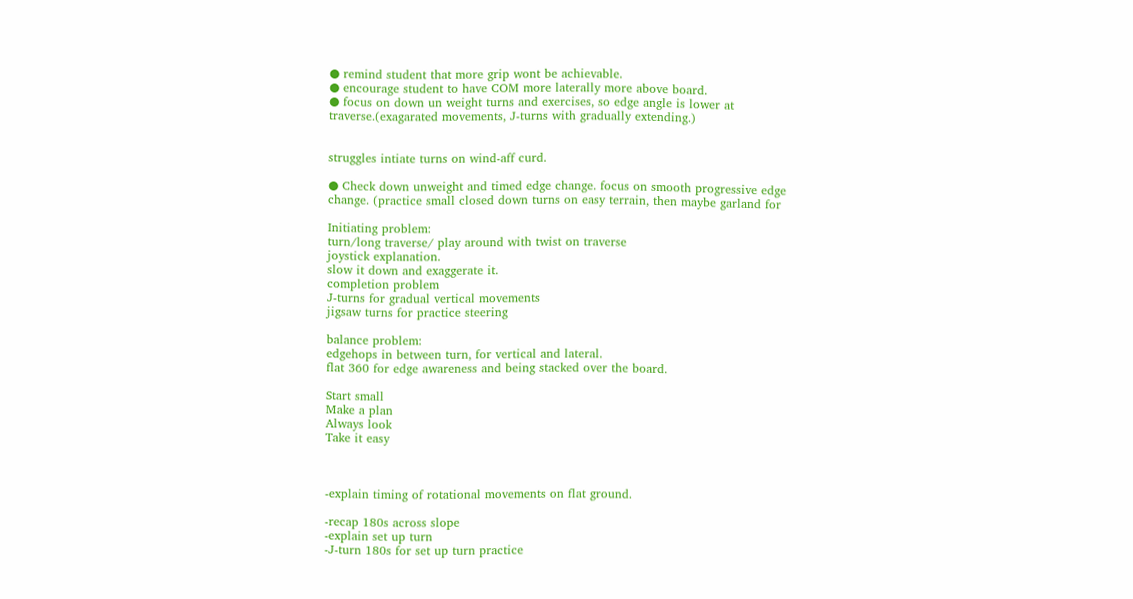● remind student that more grip wont be achievable.
● encourage student to have COM more laterally more above board.
● focus on down un weight turns and exercises, so edge angle is lower at
traverse.(exagarated movements, J-turns with gradually extending.)


struggles intiate turns on wind-aff curd.

● Check down unweight and timed edge change. focus on smooth progressive edge
change. (practice small closed down turns on easy terrain, then maybe garland for

Initiating problem:
turn/long traverse/ play around with twist on traverse
joystick explanation.
slow it down and exaggerate it.
completion problem
J-turns for gradual vertical movements
jigsaw turns for practice steering

balance problem:
edgehops in between turn, for vertical and lateral.
flat 360 for edge awareness and being stacked over the board.

Start small
Make a plan
Always look
Take it easy



-explain timing of rotational movements on flat ground.

-recap 180s across slope
-explain set up turn
-J-turn 180s for set up turn practice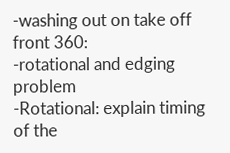-washing out on take off front 360:
-rotational and edging problem
-Rotational: explain timing of the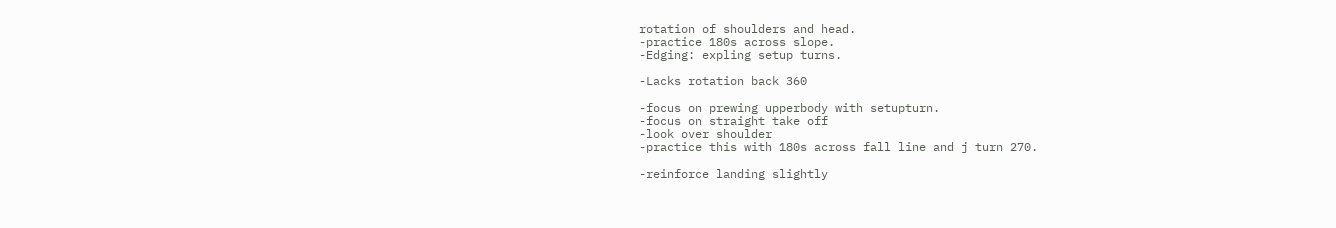rotation of shoulders and head.
-practice 180s across slope.
-Edging: expling setup turns.

-Lacks rotation back 360

-focus on prewing upperbody with setupturn.
-focus on straight take off
-look over shoulder
-practice this with 180s across fall line and j turn 270.

-reinforce landing slightly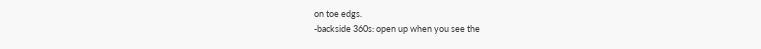on toe edgs.
-backside 360s: open up when you see the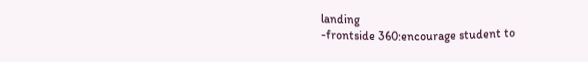landing
-frontside 360:encourage student to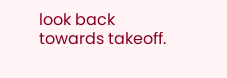look back towards takeoff.